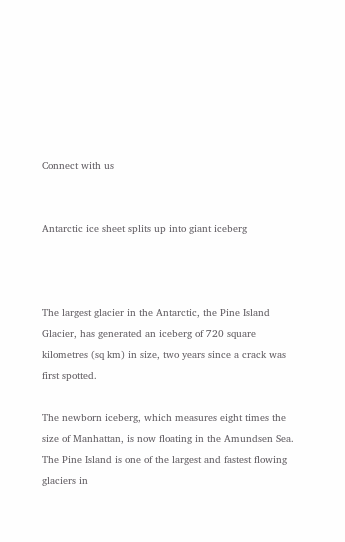Connect with us


Antarctic ice sheet splits up into giant iceberg



The largest glacier in the Antarctic, the Pine Island Glacier, has generated an iceberg of 720 square kilometres (sq km) in size, two years since a crack was first spotted.

The newborn iceberg, which measures eight times the size of Manhattan, is now floating in the Amundsen Sea. The Pine Island is one of the largest and fastest flowing glaciers in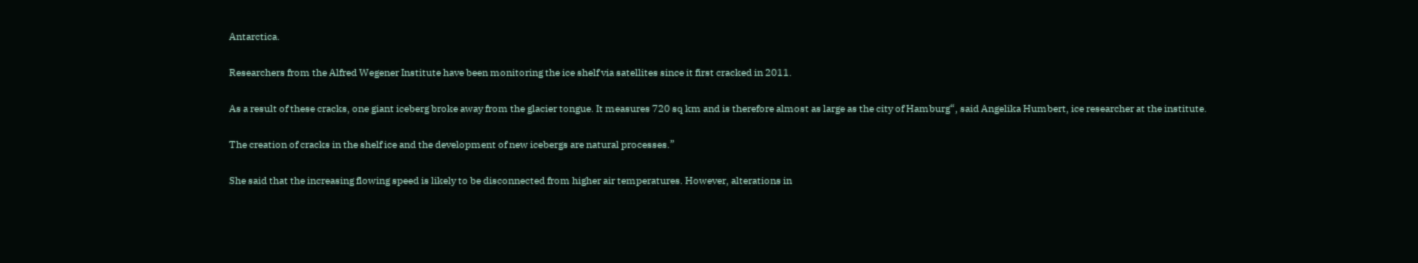Antarctica.

Researchers from the Alfred Wegener Institute have been monitoring the ice shelf via satellites since it first cracked in 2011.

As a result of these cracks, one giant iceberg broke away from the glacier tongue. It measures 720 sq km and is therefore almost as large as the city of Hamburg“, said Angelika Humbert, ice researcher at the institute.

The creation of cracks in the shelf ice and the development of new icebergs are natural processes.”

She said that the increasing flowing speed is likely to be disconnected from higher air temperatures. However, alterations in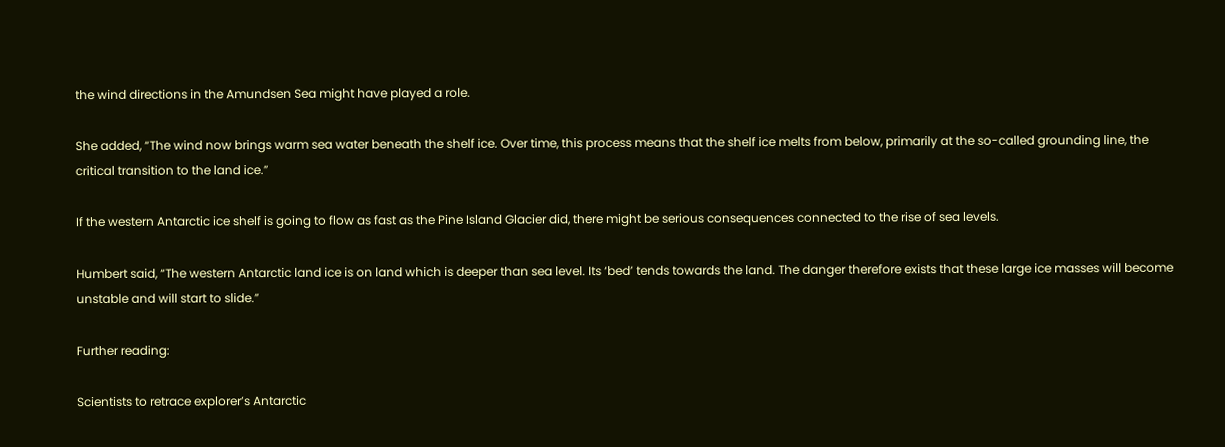the wind directions in the Amundsen Sea might have played a role.

She added, “The wind now brings warm sea water beneath the shelf ice. Over time, this process means that the shelf ice melts from below, primarily at the so-called grounding line, the critical transition to the land ice.”

If the western Antarctic ice shelf is going to flow as fast as the Pine Island Glacier did, there might be serious consequences connected to the rise of sea levels.

Humbert said, “The western Antarctic land ice is on land which is deeper than sea level. Its ‘bed’ tends towards the land. The danger therefore exists that these large ice masses will become unstable and will start to slide.”

Further reading:

Scientists to retrace explorer’s Antarctic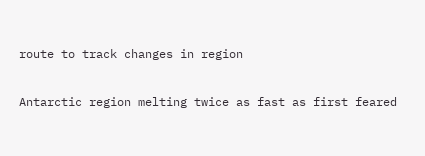route to track changes in region

Antarctic region melting twice as fast as first feared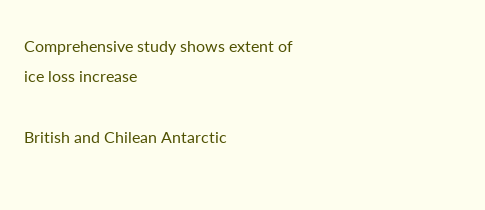Comprehensive study shows extent of ice loss increase

British and Chilean Antarctic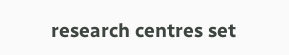research centres set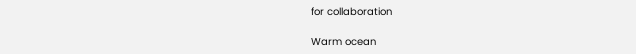for collaboration

Warm ocean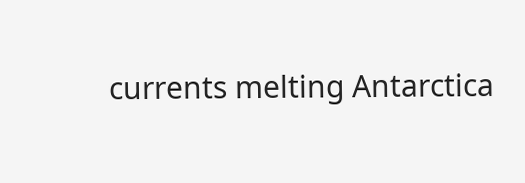currents melting Antarctica